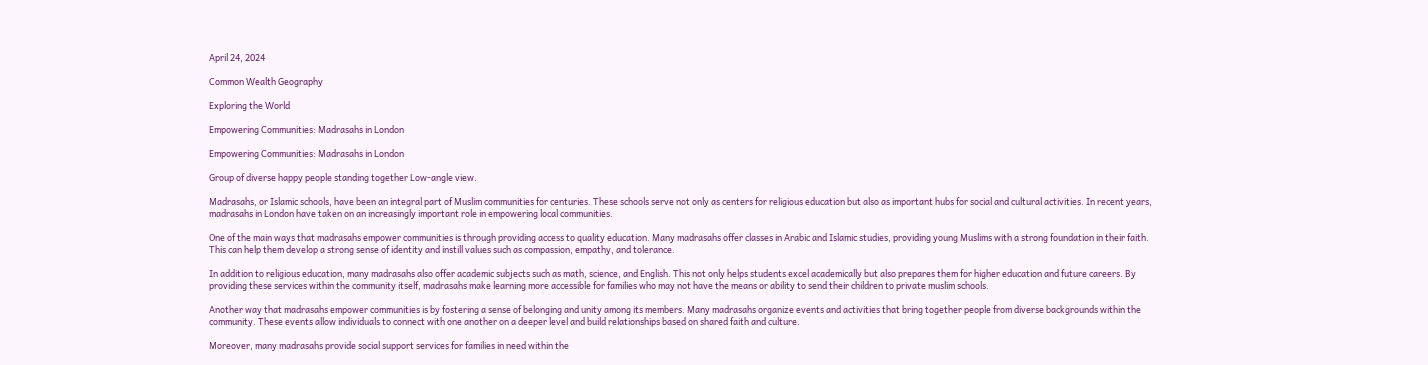April 24, 2024

Common Wealth Geography

Exploring the World

Empowering Communities: Madrasahs in London

Empowering Communities: Madrasahs in London

Group of diverse happy people standing together Low-angle view.

Madrasahs, or Islamic schools, have been an integral part of Muslim communities for centuries. These schools serve not only as centers for religious education but also as important hubs for social and cultural activities. In recent years, madrasahs in London have taken on an increasingly important role in empowering local communities.

One of the main ways that madrasahs empower communities is through providing access to quality education. Many madrasahs offer classes in Arabic and Islamic studies, providing young Muslims with a strong foundation in their faith. This can help them develop a strong sense of identity and instill values such as compassion, empathy, and tolerance.

In addition to religious education, many madrasahs also offer academic subjects such as math, science, and English. This not only helps students excel academically but also prepares them for higher education and future careers. By providing these services within the community itself, madrasahs make learning more accessible for families who may not have the means or ability to send their children to private muslim schools.

Another way that madrasahs empower communities is by fostering a sense of belonging and unity among its members. Many madrasahs organize events and activities that bring together people from diverse backgrounds within the community. These events allow individuals to connect with one another on a deeper level and build relationships based on shared faith and culture.

Moreover, many madrasahs provide social support services for families in need within the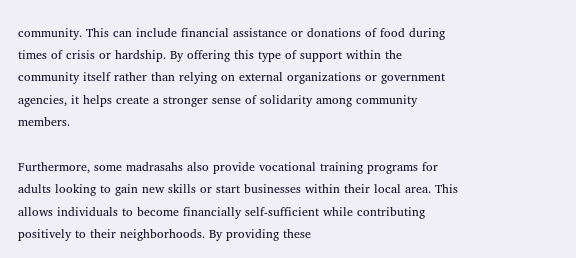community. This can include financial assistance or donations of food during times of crisis or hardship. By offering this type of support within the community itself rather than relying on external organizations or government agencies, it helps create a stronger sense of solidarity among community members.

Furthermore, some madrasahs also provide vocational training programs for adults looking to gain new skills or start businesses within their local area. This allows individuals to become financially self-sufficient while contributing positively to their neighborhoods. By providing these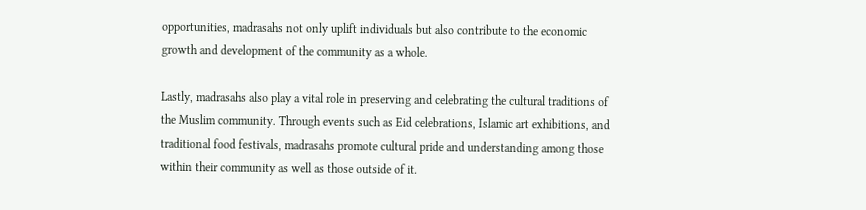opportunities, madrasahs not only uplift individuals but also contribute to the economic growth and development of the community as a whole.

Lastly, madrasahs also play a vital role in preserving and celebrating the cultural traditions of the Muslim community. Through events such as Eid celebrations, Islamic art exhibitions, and traditional food festivals, madrasahs promote cultural pride and understanding among those within their community as well as those outside of it.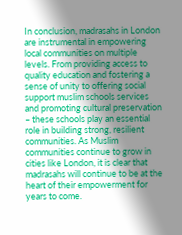In conclusion, madrasahs in London are instrumental in empowering local communities on multiple levels. From providing access to quality education and fostering a sense of unity to offering social support muslim schools services and promoting cultural preservation – these schools play an essential role in building strong, resilient communities. As Muslim communities continue to grow in cities like London, it is clear that madrasahs will continue to be at the heart of their empowerment for years to come.